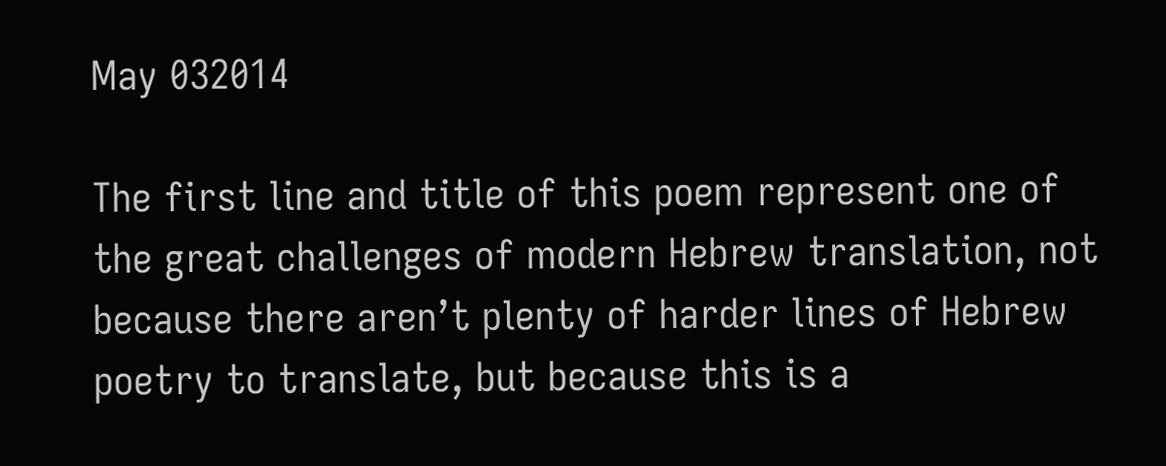May 032014

The first line and title of this poem represent one of the great challenges of modern Hebrew translation, not because there aren’t plenty of harder lines of Hebrew poetry to translate, but because this is a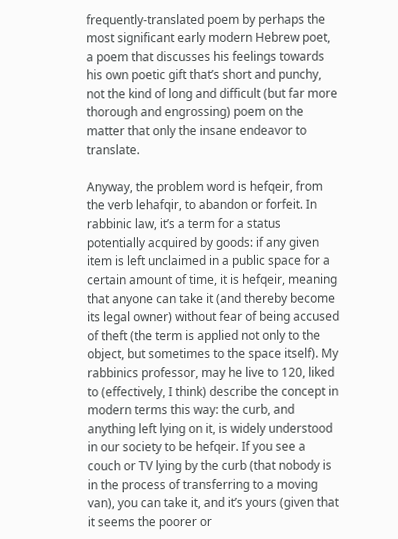frequently-translated poem by perhaps the most significant early modern Hebrew poet, a poem that discusses his feelings towards his own poetic gift that’s short and punchy, not the kind of long and difficult (but far more thorough and engrossing) poem on the matter that only the insane endeavor to translate.

Anyway, the problem word is hefqeir, from the verb lehafqir, to abandon or forfeit. In rabbinic law, it’s a term for a status potentially acquired by goods: if any given item is left unclaimed in a public space for a certain amount of time, it is hefqeir, meaning that anyone can take it (and thereby become its legal owner) without fear of being accused of theft (the term is applied not only to the object, but sometimes to the space itself). My rabbinics professor, may he live to 120, liked to (effectively, I think) describe the concept in modern terms this way: the curb, and anything left lying on it, is widely understood in our society to be hefqeir. If you see a couch or TV lying by the curb (that nobody is in the process of transferring to a moving van), you can take it, and it’s yours (given that it seems the poorer or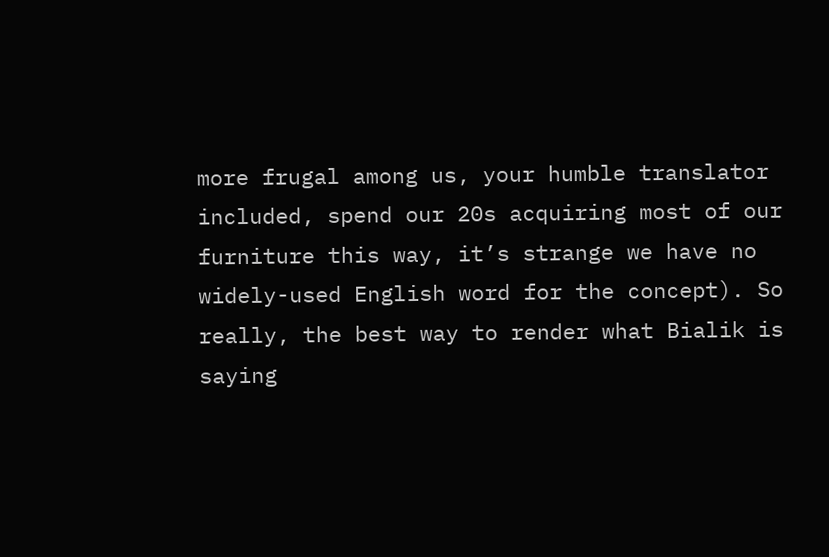more frugal among us, your humble translator included, spend our 20s acquiring most of our furniture this way, it’s strange we have no widely-used English word for the concept). So really, the best way to render what Bialik is saying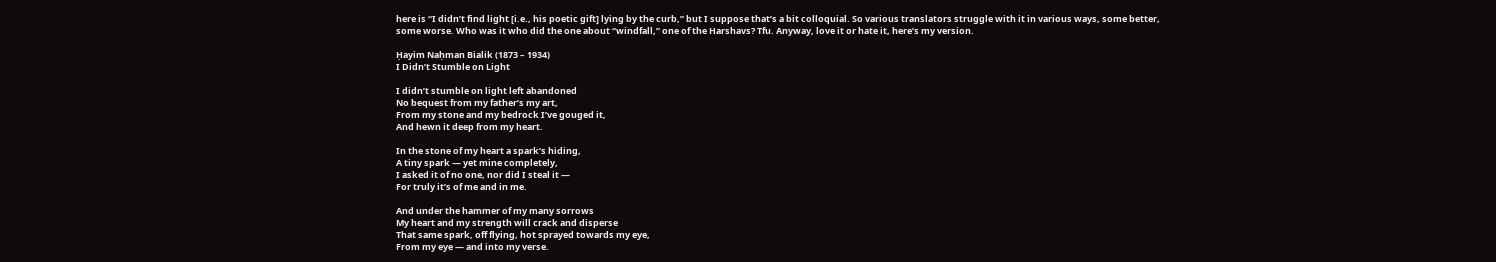here is “I didn’t find light [i.e., his poetic gift] lying by the curb,” but I suppose that’s a bit colloquial. So various translators struggle with it in various ways, some better, some worse. Who was it who did the one about “windfall,” one of the Harshavs? Tfu. Anyway, love it or hate it, here’s my version.

Ḥayim Naḥman Bialik (1873 – 1934)
I Didn’t Stumble on Light

I didn’t stumble on light left abandoned
No bequest from my father’s my art,
From my stone and my bedrock I’ve gouged it,
And hewn it deep from my heart.

In the stone of my heart a spark’s hiding,
A tiny spark — yet mine completely,
I asked it of no one, nor did I steal it —
For truly it’s of me and in me.

And under the hammer of my many sorrows
My heart and my strength will crack and disperse
That same spark, off flying, hot sprayed towards my eye,
From my eye — and into my verse.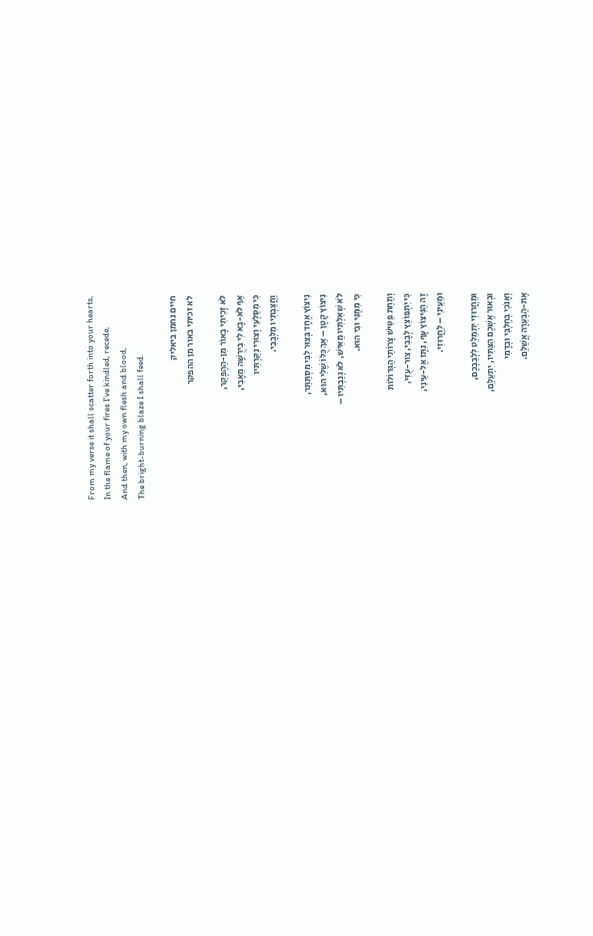From my verse it shall scatter forth into your hearts,
In the flame of your fires I’ve kindled, recede,
And then, with my own flesh and blood,
The bright-burning blaze I shall feed.

חיים נחמן ביאליק
לא זכיתי באור מן ההפקר

לֹא זָכִיתִי בָאוֹר מִן-הַהֶפְקֵר,
אַף לֹא-בָא לִי בִירֻשָּׁה מֵאָבִי,
כִּי מִסַּלְעִי וְצוּרִי נִקַּרְתִּיו
וַחֲצַבְתִּיו מִלְּבָבִי.

נִיצוֹץ אֶחָד בְּצוּר לִבִּי מִסְתַּתֵּר,
נִיצוֹץ קָטָן – אַךְ כֻּלּוֹ שֶׁלִּי הוּא,
לֹא שְׁאִלְתִּיו מֵאִישׁ, לֹא גְנַבְתִּיו –
כִּי מִמֶּנִּי וּבִי הוּא.

וְתַחַת פַּטִּישׁ צָרוֹתַי הַגְּדוֹלוֹת
כִּי יִתְפּוֹצֵץ לְבָבִי, צוּר-עֻזִּי,
זֶה הַנִּיצוֹץ עָף, נִתָּז אֶל-עֵינִי,
וּמֵעֵינִי – לַחֲרוּזִי.

וּמֵחֲרוּזִי יִתְמַלֵּט לִלְבַבְכֶם,
וּבְאוּר אֶשְׁכֶם הִצַּתִּיו, יִתְעַלֵּם,
וְאָנֹכִי בְּחֶלְבִּי וּבְדָמִי
אֶת-הַבְּעֵרָה אֲשַׁלֵּם.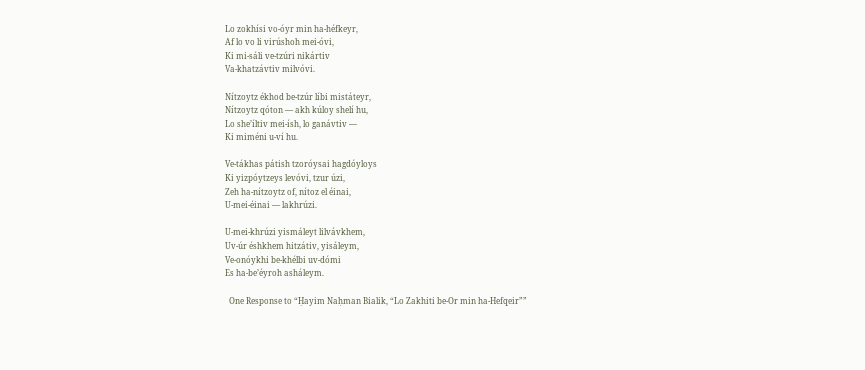Lo zokhísi vo-óyr min ha-héfkeyr,
Af lo vo li virúshoh mei-óvi,
Ki mi-sáli ve-tzúri nikártiv
Va-khatzávtiv milvóvi.

Nítzoytz ékhod be-tzúr líbi mistáteyr,
Nítzoytz qóton — akh kúloy shelí hu,
Lo she’íltiv mei-ísh, lo ganávtiv —
Ki miméni u-ví hu.

Ve-tákhas pátish tzoróysai hagdóyloys
Ki yizpóytzeys levóvi, tzur úzi,
Zeh ha-nítzoytz of, nítoz el éinai,
U-mei-éinai — lakhrúzi.

U-mei-khrúzi yismáleyt lilvávkhem,
Uv-úr éshkhem hitzátiv, yisáleym,
Ve-onóykhi be-khélbi uv-dómi
Es ha-be’éyroh asháleym.

  One Response to “Ḥayim Naḥman Bialik, “Lo Zakhiti be-Or min ha-Hefqeir””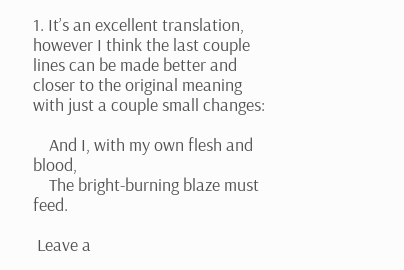1. It’s an excellent translation, however I think the last couple lines can be made better and closer to the original meaning with just a couple small changes:

    And I, with my own flesh and blood,
    The bright-burning blaze must feed.

 Leave a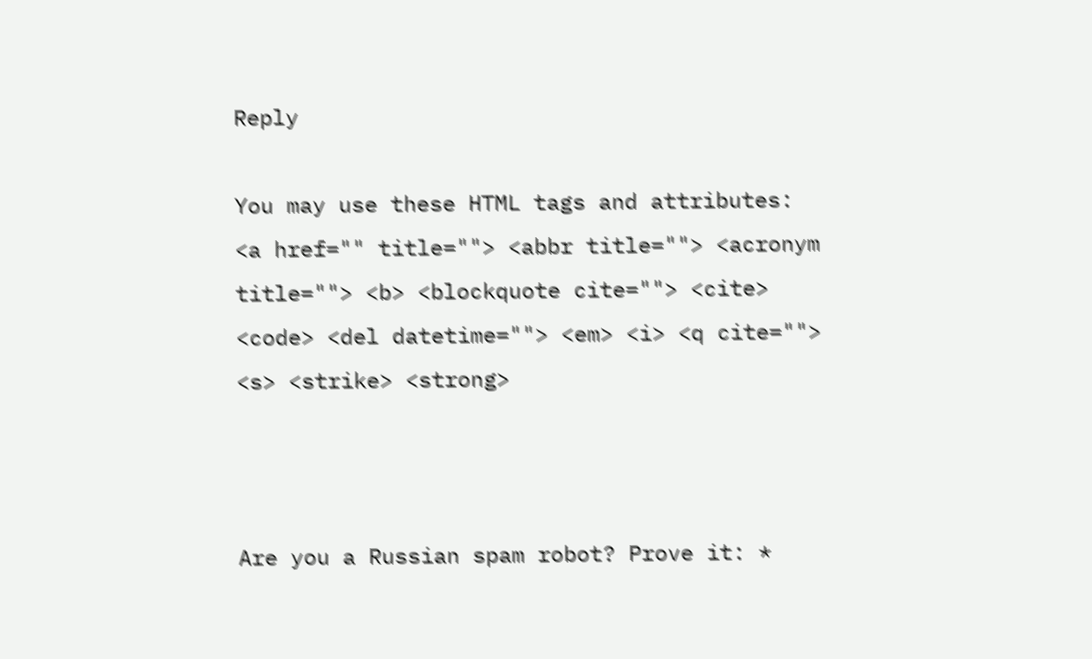Reply

You may use these HTML tags and attributes: <a href="" title=""> <abbr title=""> <acronym title=""> <b> <blockquote cite=""> <cite> <code> <del datetime=""> <em> <i> <q cite=""> <s> <strike> <strong>



Are you a Russian spam robot? Prove it: *